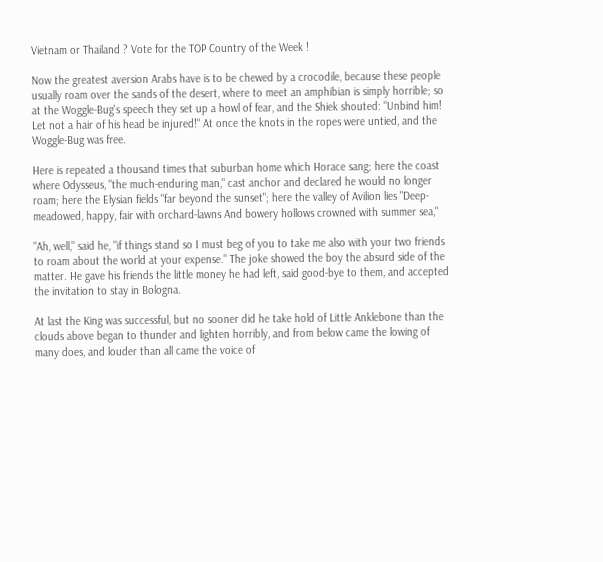Vietnam or Thailand ? Vote for the TOP Country of the Week !

Now the greatest aversion Arabs have is to be chewed by a crocodile, because these people usually roam over the sands of the desert, where to meet an amphibian is simply horrible; so at the Woggle-Bug's speech they set up a howl of fear, and the Shiek shouted: "Unbind him! Let not a hair of his head be injured!" At once the knots in the ropes were untied, and the Woggle-Bug was free.

Here is repeated a thousand times that suburban home which Horace sang; here the coast where Odysseus, "the much-enduring man," cast anchor and declared he would no longer roam; here the Elysian fields "far beyond the sunset"; here the valley of Avilion lies "Deep-meadowed, happy, fair with orchard-lawns And bowery hollows crowned with summer sea,"

"Ah, well," said he, "if things stand so I must beg of you to take me also with your two friends to roam about the world at your expense." The joke showed the boy the absurd side of the matter. He gave his friends the little money he had left, said good-bye to them, and accepted the invitation to stay in Bologna.

At last the King was successful, but no sooner did he take hold of Little Anklebone than the clouds above began to thunder and lighten horribly, and from below came the lowing of many does, and louder than all came the voice of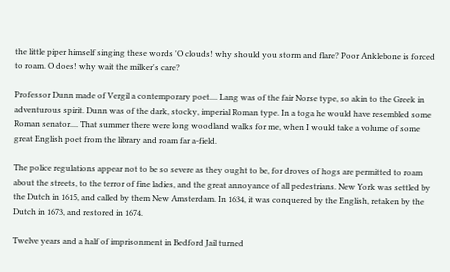the little piper himself singing these words 'O clouds! why should you storm and flare? Poor Anklebone is forced to roam. O does! why wait the milker's care?

Professor Dunn made of Vergil a contemporary poet.... Lang was of the fair Norse type, so akin to the Greek in adventurous spirit. Dunn was of the dark, stocky, imperial Roman type. In a toga he would have resembled some Roman senator.... That summer there were long woodland walks for me, when I would take a volume of some great English poet from the library and roam far a-field.

The police regulations appear not to be so severe as they ought to be, for droves of hogs are permitted to roam about the streets, to the terror of fine ladies, and the great annoyance of all pedestrians. New York was settled by the Dutch in 1615, and called by them New Amsterdam. In 1634, it was conquered by the English, retaken by the Dutch in 1673, and restored in 1674.

Twelve years and a half of imprisonment in Bedford Jail turned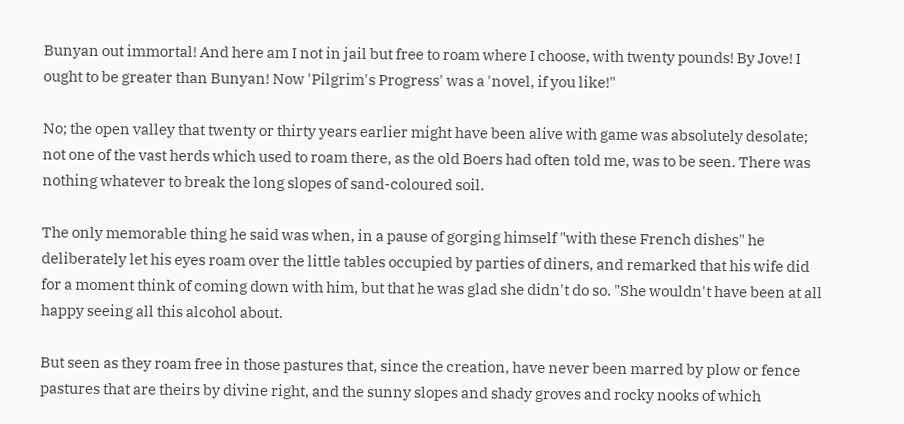Bunyan out immortal! And here am I not in jail but free to roam where I choose, with twenty pounds! By Jove! I ought to be greater than Bunyan! Now 'Pilgrim's Progress' was a 'novel, if you like!"

No; the open valley that twenty or thirty years earlier might have been alive with game was absolutely desolate; not one of the vast herds which used to roam there, as the old Boers had often told me, was to be seen. There was nothing whatever to break the long slopes of sand-coloured soil.

The only memorable thing he said was when, in a pause of gorging himself "with these French dishes" he deliberately let his eyes roam over the little tables occupied by parties of diners, and remarked that his wife did for a moment think of coming down with him, but that he was glad she didn't do so. "She wouldn't have been at all happy seeing all this alcohol about.

But seen as they roam free in those pastures that, since the creation, have never been marred by plow or fence pastures that are theirs by divine right, and the sunny slopes and shady groves and rocky nooks of which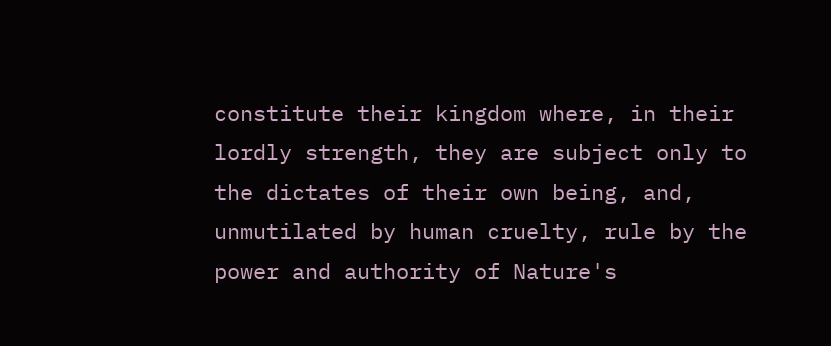constitute their kingdom where, in their lordly strength, they are subject only to the dictates of their own being, and, unmutilated by human cruelty, rule by the power and authority of Nature's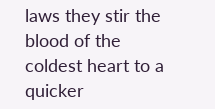laws they stir the blood of the coldest heart to a quicker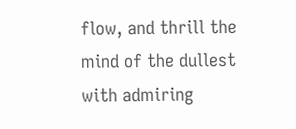flow, and thrill the mind of the dullest with admiring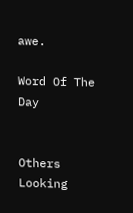awe.

Word Of The Day


Others Looking